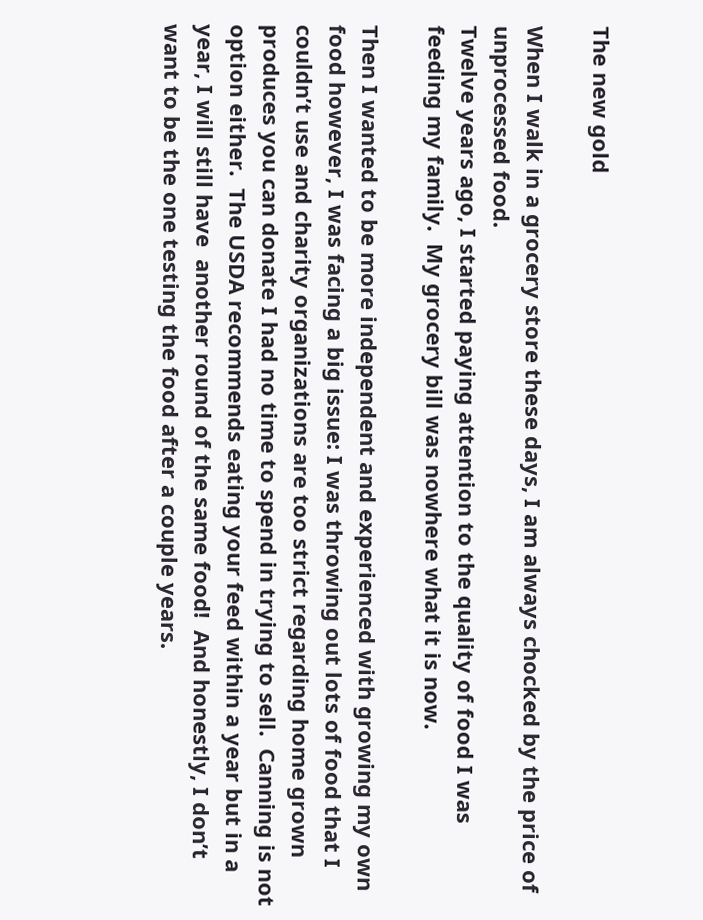The new gold

When I walk in a grocery store these days, I am always chocked by the price of unprocessed food.
Twelve years ago, I started paying attention to the quality of food I was feeding my family.  My grocery bill was nowhere what it is now.

Then I wanted to be more independent and experienced with growing my own food however, I was facing a big issue: I was throwing out lots of food that I couldn’t use and charity organizations are too strict regarding home grown produces you can donate I had no time to spend in trying to sell.  Canning is not option either.  The USDA recommends eating your feed within a year but in a year, I will still have  another round of the same food!  And honestly, I don’t want to be the one testing the food after a couple years.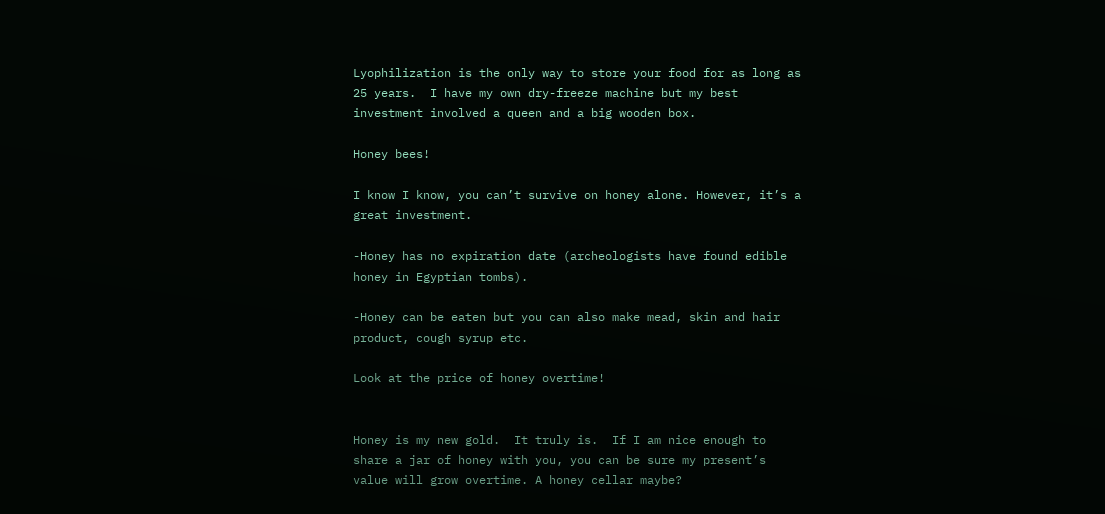Lyophilization is the only way to store your food for as long as 25 years.  I have my own dry-freeze machine but my best investment involved a queen and a big wooden box.

Honey bees!

I know I know, you can’t survive on honey alone. However, it’s a great investment.

-Honey has no expiration date (archeologists have found edible honey in Egyptian tombs).

-Honey can be eaten but you can also make mead, skin and hair product, cough syrup etc.

Look at the price of honey overtime!


Honey is my new gold.  It truly is.  If I am nice enough to share a jar of honey with you, you can be sure my present’s value will grow overtime. A honey cellar maybe?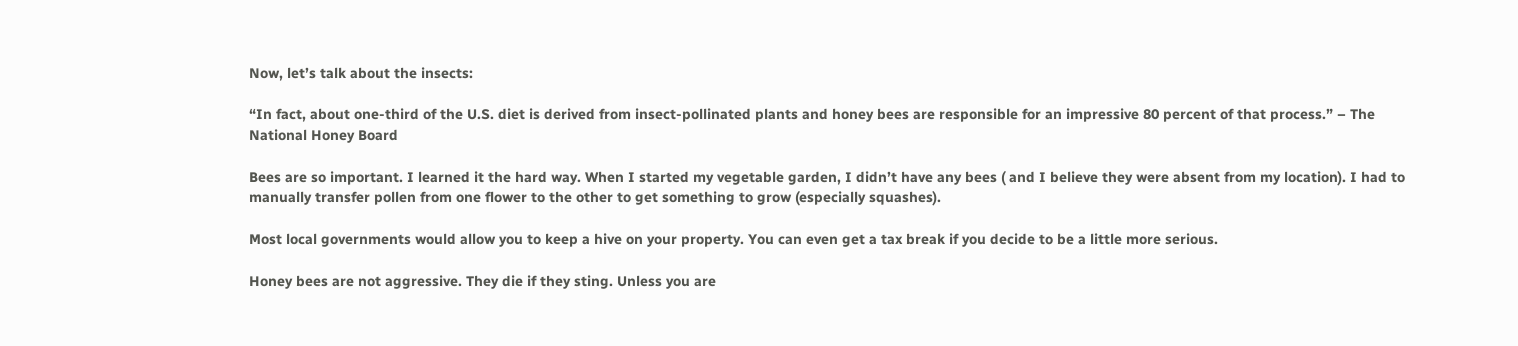Now, let’s talk about the insects:

“In fact, about one-third of the U.S. diet is derived from insect-pollinated plants and honey bees are responsible for an impressive 80 percent of that process.” – The National Honey Board

Bees are so important. I learned it the hard way. When I started my vegetable garden, I didn’t have any bees ( and I believe they were absent from my location). I had to manually transfer pollen from one flower to the other to get something to grow (especially squashes).

Most local governments would allow you to keep a hive on your property. You can even get a tax break if you decide to be a little more serious.

Honey bees are not aggressive. They die if they sting. Unless you are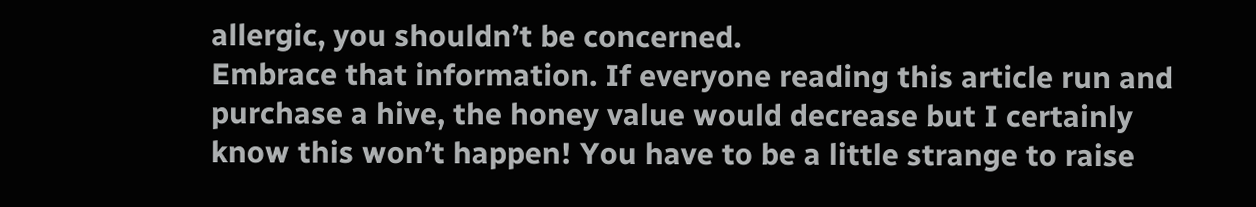allergic, you shouldn’t be concerned.
Embrace that information. If everyone reading this article run and purchase a hive, the honey value would decrease but I certainly know this won’t happen! You have to be a little strange to raise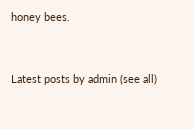honey bees.


Latest posts by admin (see all)